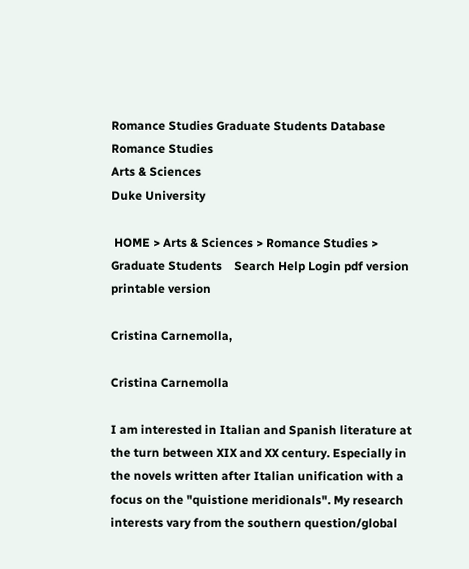Romance Studies Graduate Students Database
Romance Studies
Arts & Sciences
Duke University

 HOME > Arts & Sciences > Romance Studies > Graduate Students    Search Help Login pdf version printable version

Cristina Carnemolla,

Cristina Carnemolla

I am interested in Italian and Spanish literature at the turn between XIX and XX century. Especially in the novels written after Italian unification with a focus on the "quistione meridionals". My research interests vary from the southern question/global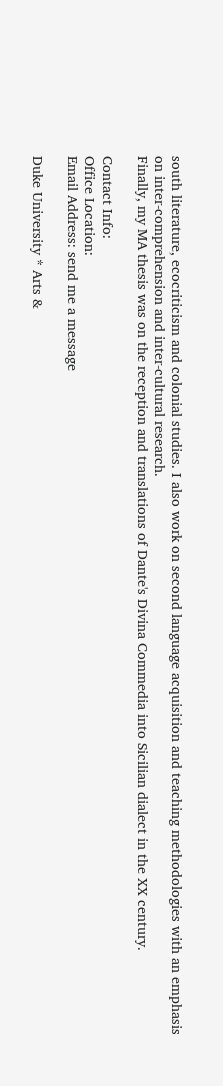south literature, ecocriticism and colonial studies. I also work on second language acquisition and teaching methodologies with an emphasis on inter-comprehension and inter-cultural research.
Finally, my MA thesis was on the reception and translations of Dante's Divina Commedia into Sicilian dialect in the XX century.

Contact Info:
Office Location:
Email Address: send me a message

Duke University * Arts &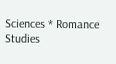Sciences * Romance Studies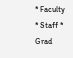* Faculty * Staff * Grad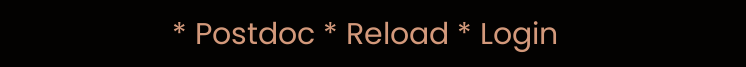* Postdoc * Reload * Login